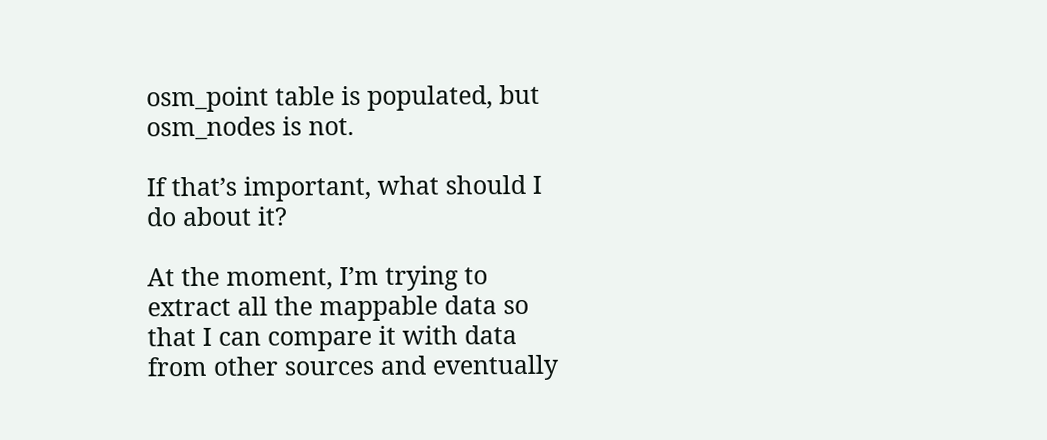osm_point table is populated, but osm_nodes is not.

If that’s important, what should I do about it?

At the moment, I’m trying to extract all the mappable data so that I can compare it with data from other sources and eventually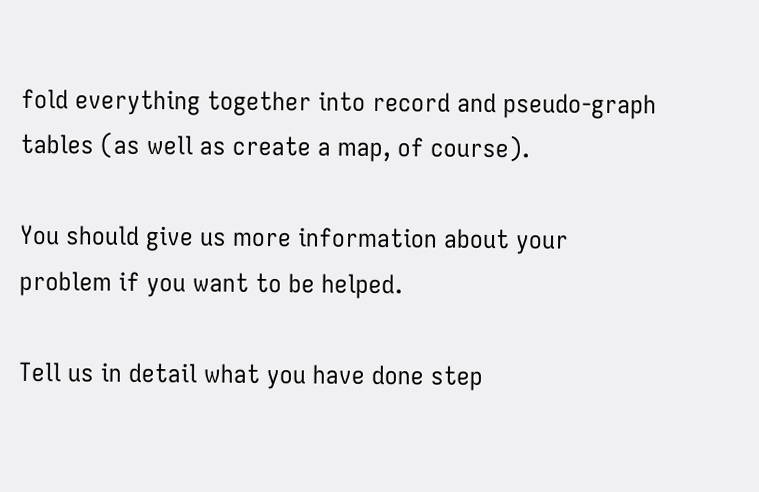fold everything together into record and pseudo-graph tables (as well as create a map, of course).

You should give us more information about your problem if you want to be helped.

Tell us in detail what you have done step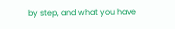by step, and what you have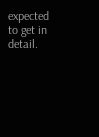expected to get in detail.